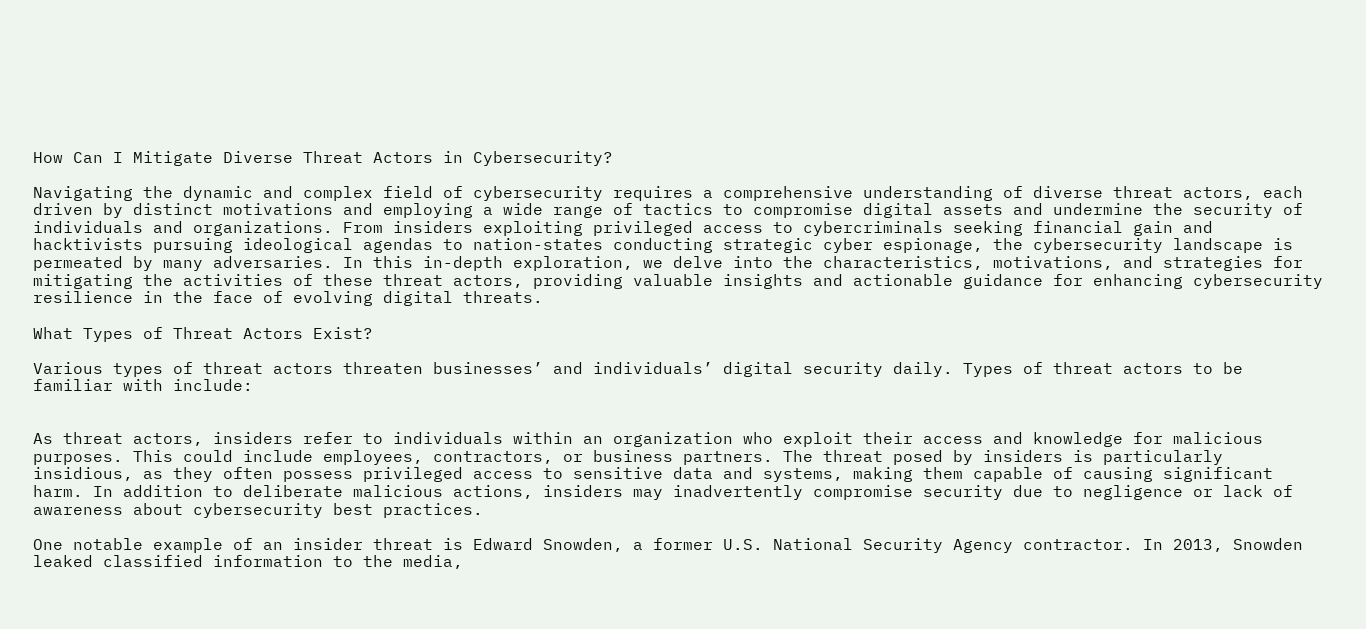How Can I Mitigate Diverse Threat Actors in Cybersecurity?

Navigating the dynamic and complex field of cybersecurity requires a comprehensive understanding of diverse threat actors, each driven by distinct motivations and employing a wide range of tactics to compromise digital assets and undermine the security of individuals and organizations. From insiders exploiting privileged access to cybercriminals seeking financial gain and hacktivists pursuing ideological agendas to nation-states conducting strategic cyber espionage, the cybersecurity landscape is permeated by many adversaries. In this in-depth exploration, we delve into the characteristics, motivations, and strategies for mitigating the activities of these threat actors, providing valuable insights and actionable guidance for enhancing cybersecurity resilience in the face of evolving digital threats.

What Types of Threat Actors Exist?

Various types of threat actors threaten businesses’ and individuals’ digital security daily. Types of threat actors to be familiar with include:


As threat actors, insiders refer to individuals within an organization who exploit their access and knowledge for malicious purposes. This could include employees, contractors, or business partners. The threat posed by insiders is particularly insidious, as they often possess privileged access to sensitive data and systems, making them capable of causing significant harm. In addition to deliberate malicious actions, insiders may inadvertently compromise security due to negligence or lack of awareness about cybersecurity best practices.

One notable example of an insider threat is Edward Snowden, a former U.S. National Security Agency contractor. In 2013, Snowden leaked classified information to the media,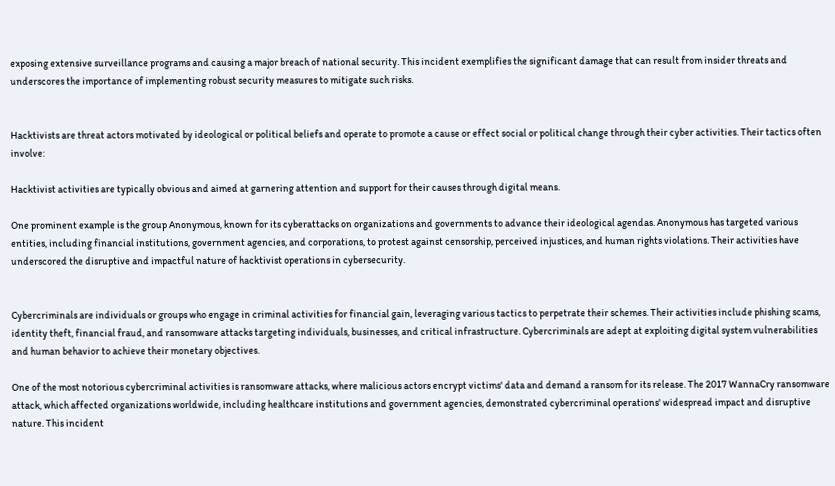exposing extensive surveillance programs and causing a major breach of national security. This incident exemplifies the significant damage that can result from insider threats and underscores the importance of implementing robust security measures to mitigate such risks.


Hacktivists are threat actors motivated by ideological or political beliefs and operate to promote a cause or effect social or political change through their cyber activities. Their tactics often involve:

Hacktivist activities are typically obvious and aimed at garnering attention and support for their causes through digital means.

One prominent example is the group Anonymous, known for its cyberattacks on organizations and governments to advance their ideological agendas. Anonymous has targeted various entities, including financial institutions, government agencies, and corporations, to protest against censorship, perceived injustices, and human rights violations. Their activities have underscored the disruptive and impactful nature of hacktivist operations in cybersecurity.


Cybercriminals are individuals or groups who engage in criminal activities for financial gain, leveraging various tactics to perpetrate their schemes. Their activities include phishing scams, identity theft, financial fraud, and ransomware attacks targeting individuals, businesses, and critical infrastructure. Cybercriminals are adept at exploiting digital system vulnerabilities and human behavior to achieve their monetary objectives.

One of the most notorious cybercriminal activities is ransomware attacks, where malicious actors encrypt victims' data and demand a ransom for its release. The 2017 WannaCry ransomware attack, which affected organizations worldwide, including healthcare institutions and government agencies, demonstrated cybercriminal operations' widespread impact and disruptive nature. This incident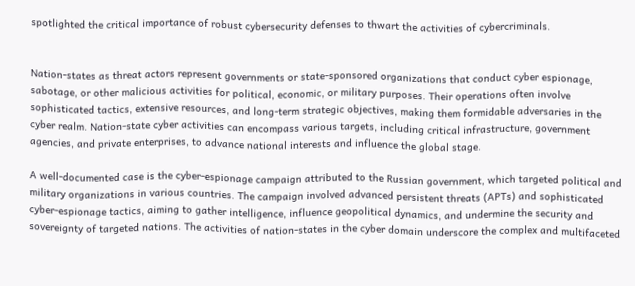spotlighted the critical importance of robust cybersecurity defenses to thwart the activities of cybercriminals.


Nation-states as threat actors represent governments or state-sponsored organizations that conduct cyber espionage, sabotage, or other malicious activities for political, economic, or military purposes. Their operations often involve sophisticated tactics, extensive resources, and long-term strategic objectives, making them formidable adversaries in the cyber realm. Nation-state cyber activities can encompass various targets, including critical infrastructure, government agencies, and private enterprises, to advance national interests and influence the global stage.

A well-documented case is the cyber-espionage campaign attributed to the Russian government, which targeted political and military organizations in various countries. The campaign involved advanced persistent threats (APTs) and sophisticated cyber-espionage tactics, aiming to gather intelligence, influence geopolitical dynamics, and undermine the security and sovereignty of targeted nations. The activities of nation-states in the cyber domain underscore the complex and multifaceted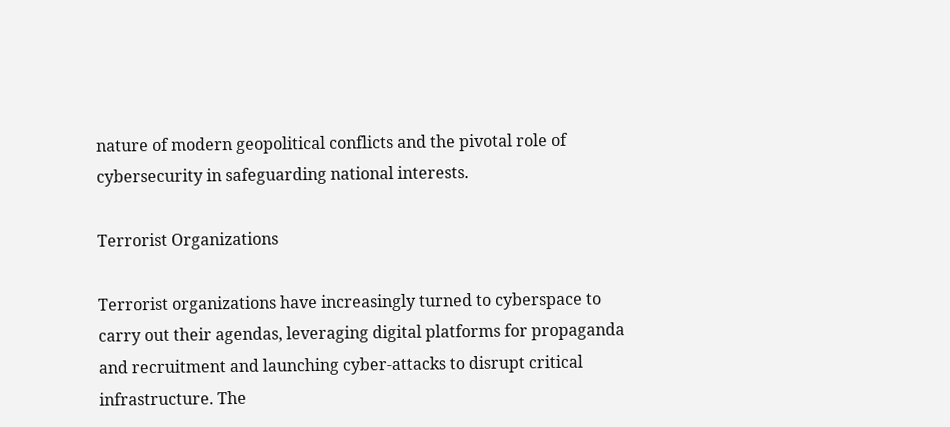nature of modern geopolitical conflicts and the pivotal role of cybersecurity in safeguarding national interests.

Terrorist Organizations

Terrorist organizations have increasingly turned to cyberspace to carry out their agendas, leveraging digital platforms for propaganda and recruitment and launching cyber-attacks to disrupt critical infrastructure. The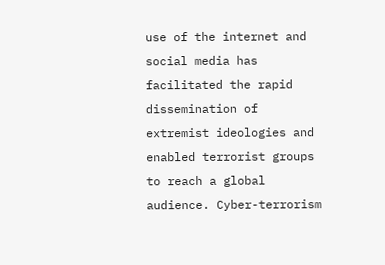use of the internet and social media has facilitated the rapid dissemination of extremist ideologies and enabled terrorist groups to reach a global audience. Cyber-terrorism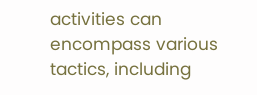activities can encompass various tactics, including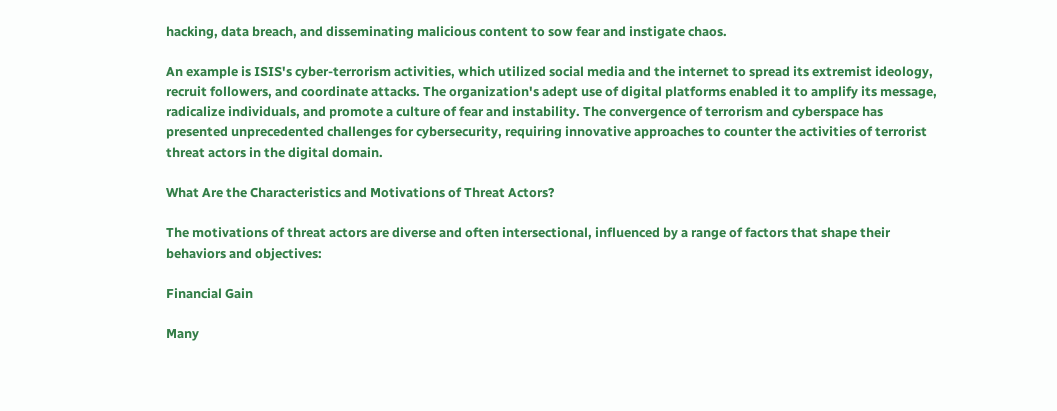hacking, data breach, and disseminating malicious content to sow fear and instigate chaos.

An example is ISIS's cyber-terrorism activities, which utilized social media and the internet to spread its extremist ideology, recruit followers, and coordinate attacks. The organization's adept use of digital platforms enabled it to amplify its message, radicalize individuals, and promote a culture of fear and instability. The convergence of terrorism and cyberspace has presented unprecedented challenges for cybersecurity, requiring innovative approaches to counter the activities of terrorist threat actors in the digital domain.

What Are the Characteristics and Motivations of Threat Actors?

The motivations of threat actors are diverse and often intersectional, influenced by a range of factors that shape their behaviors and objectives:

Financial Gain

Many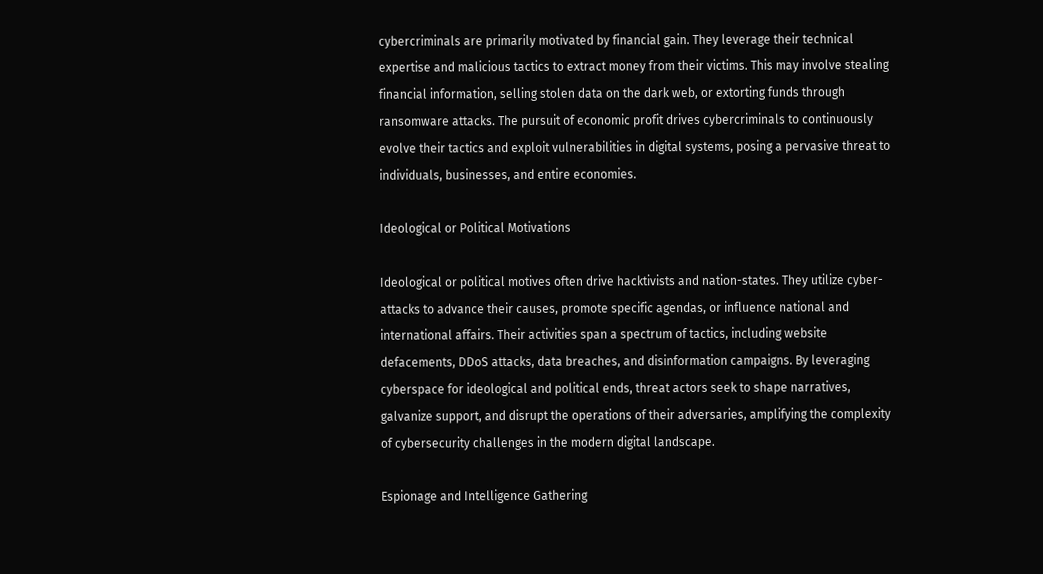cybercriminals are primarily motivated by financial gain. They leverage their technical expertise and malicious tactics to extract money from their victims. This may involve stealing financial information, selling stolen data on the dark web, or extorting funds through ransomware attacks. The pursuit of economic profit drives cybercriminals to continuously evolve their tactics and exploit vulnerabilities in digital systems, posing a pervasive threat to individuals, businesses, and entire economies.

Ideological or Political Motivations

Ideological or political motives often drive hacktivists and nation-states. They utilize cyber-attacks to advance their causes, promote specific agendas, or influence national and international affairs. Their activities span a spectrum of tactics, including website defacements, DDoS attacks, data breaches, and disinformation campaigns. By leveraging cyberspace for ideological and political ends, threat actors seek to shape narratives, galvanize support, and disrupt the operations of their adversaries, amplifying the complexity of cybersecurity challenges in the modern digital landscape.

Espionage and Intelligence Gathering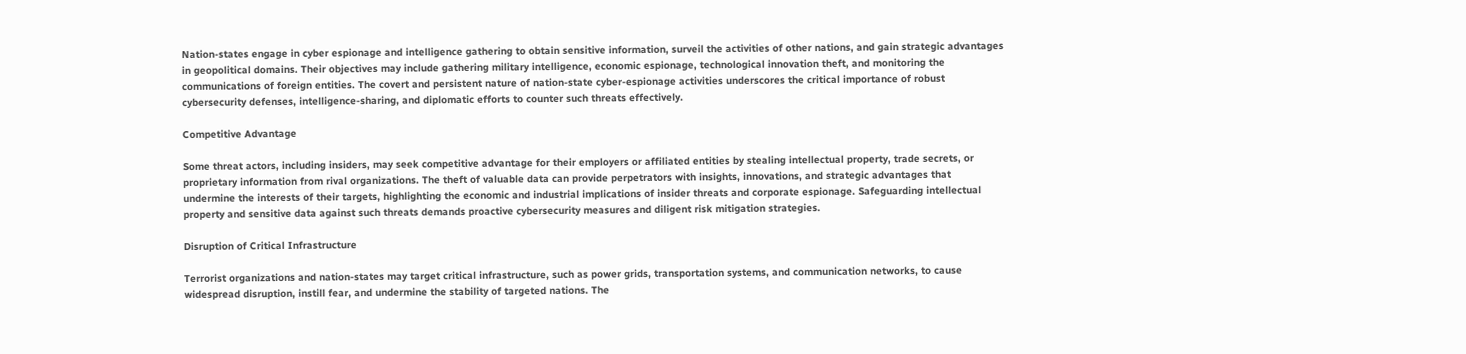Nation-states engage in cyber espionage and intelligence gathering to obtain sensitive information, surveil the activities of other nations, and gain strategic advantages in geopolitical domains. Their objectives may include gathering military intelligence, economic espionage, technological innovation theft, and monitoring the communications of foreign entities. The covert and persistent nature of nation-state cyber-espionage activities underscores the critical importance of robust cybersecurity defenses, intelligence-sharing, and diplomatic efforts to counter such threats effectively.

Competitive Advantage

Some threat actors, including insiders, may seek competitive advantage for their employers or affiliated entities by stealing intellectual property, trade secrets, or proprietary information from rival organizations. The theft of valuable data can provide perpetrators with insights, innovations, and strategic advantages that undermine the interests of their targets, highlighting the economic and industrial implications of insider threats and corporate espionage. Safeguarding intellectual property and sensitive data against such threats demands proactive cybersecurity measures and diligent risk mitigation strategies.

Disruption of Critical Infrastructure

Terrorist organizations and nation-states may target critical infrastructure, such as power grids, transportation systems, and communication networks, to cause widespread disruption, instill fear, and undermine the stability of targeted nations. The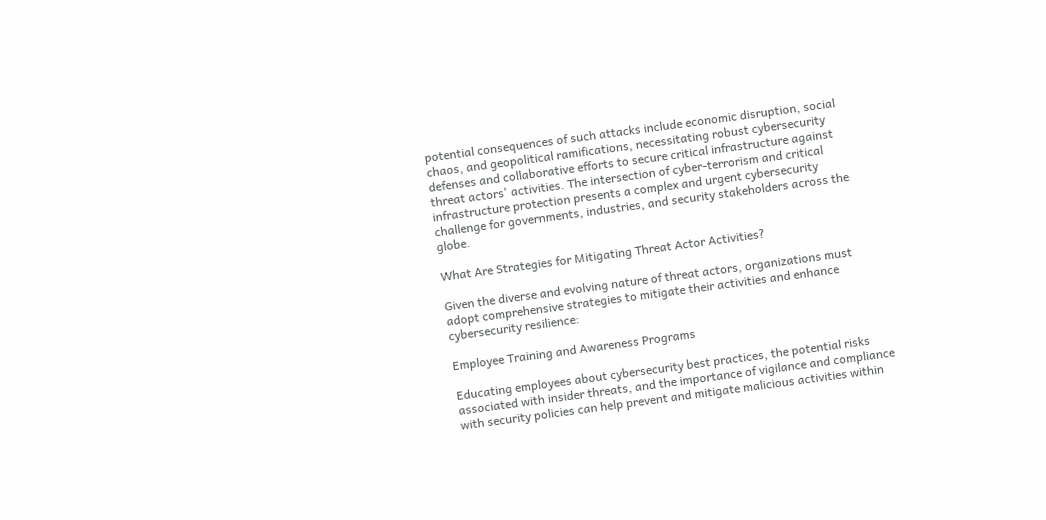potential consequences of such attacks include economic disruption, social chaos, and geopolitical ramifications, necessitating robust cybersecurity defenses and collaborative efforts to secure critical infrastructure against threat actors' activities. The intersection of cyber-terrorism and critical infrastructure protection presents a complex and urgent cybersecurity challenge for governments, industries, and security stakeholders across the globe.

What Are Strategies for Mitigating Threat Actor Activities?

Given the diverse and evolving nature of threat actors, organizations must adopt comprehensive strategies to mitigate their activities and enhance cybersecurity resilience:

Employee Training and Awareness Programs

Educating employees about cybersecurity best practices, the potential risks associated with insider threats, and the importance of vigilance and compliance with security policies can help prevent and mitigate malicious activities within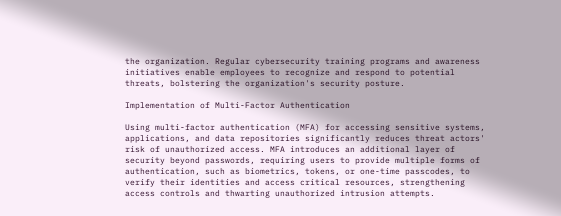the organization. Regular cybersecurity training programs and awareness initiatives enable employees to recognize and respond to potential threats, bolstering the organization's security posture.

Implementation of Multi-Factor Authentication

Using multi-factor authentication (MFA) for accessing sensitive systems, applications, and data repositories significantly reduces threat actors' risk of unauthorized access. MFA introduces an additional layer of security beyond passwords, requiring users to provide multiple forms of authentication, such as biometrics, tokens, or one-time passcodes, to verify their identities and access critical resources, strengthening access controls and thwarting unauthorized intrusion attempts.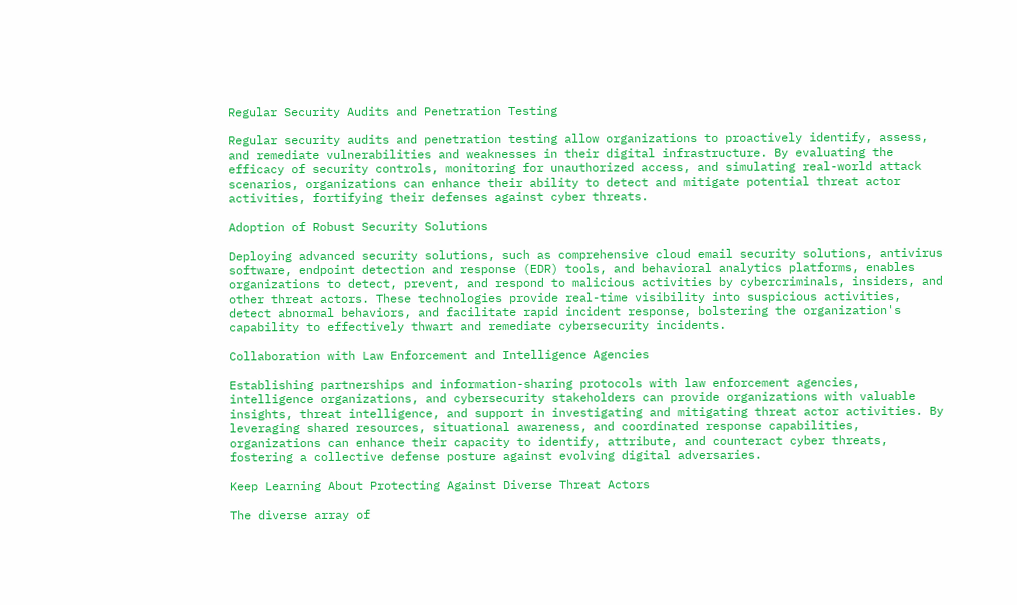Regular Security Audits and Penetration Testing

Regular security audits and penetration testing allow organizations to proactively identify, assess, and remediate vulnerabilities and weaknesses in their digital infrastructure. By evaluating the efficacy of security controls, monitoring for unauthorized access, and simulating real-world attack scenarios, organizations can enhance their ability to detect and mitigate potential threat actor activities, fortifying their defenses against cyber threats.

Adoption of Robust Security Solutions

Deploying advanced security solutions, such as comprehensive cloud email security solutions, antivirus software, endpoint detection and response (EDR) tools, and behavioral analytics platforms, enables organizations to detect, prevent, and respond to malicious activities by cybercriminals, insiders, and other threat actors. These technologies provide real-time visibility into suspicious activities, detect abnormal behaviors, and facilitate rapid incident response, bolstering the organization's capability to effectively thwart and remediate cybersecurity incidents.

Collaboration with Law Enforcement and Intelligence Agencies

Establishing partnerships and information-sharing protocols with law enforcement agencies, intelligence organizations, and cybersecurity stakeholders can provide organizations with valuable insights, threat intelligence, and support in investigating and mitigating threat actor activities. By leveraging shared resources, situational awareness, and coordinated response capabilities, organizations can enhance their capacity to identify, attribute, and counteract cyber threats, fostering a collective defense posture against evolving digital adversaries.

Keep Learning About Protecting Against Diverse Threat Actors

The diverse array of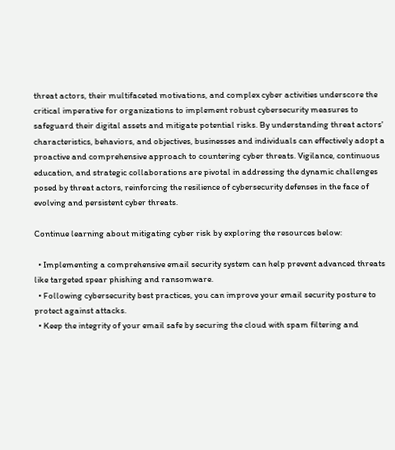threat actors, their multifaceted motivations, and complex cyber activities underscore the critical imperative for organizations to implement robust cybersecurity measures to safeguard their digital assets and mitigate potential risks. By understanding threat actors' characteristics, behaviors, and objectives, businesses and individuals can effectively adopt a proactive and comprehensive approach to countering cyber threats. Vigilance, continuous education, and strategic collaborations are pivotal in addressing the dynamic challenges posed by threat actors, reinforcing the resilience of cybersecurity defenses in the face of evolving and persistent cyber threats.

Continue learning about mitigating cyber risk by exploring the resources below:

  • Implementing a comprehensive email security system can help prevent advanced threats like targeted spear phishing and ransomware.
  • Following cybersecurity best practices, you can improve your email security posture to protect against attacks.
  • Keep the integrity of your email safe by securing the cloud with spam filtering and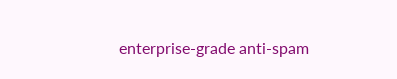enterprise-grade anti-spam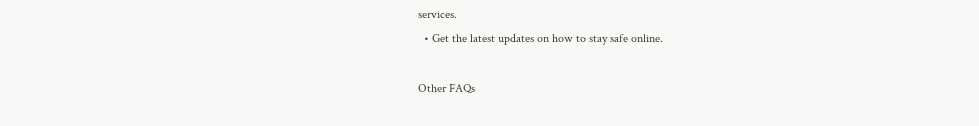services.
  • Get the latest updates on how to stay safe online.

Other FAQs